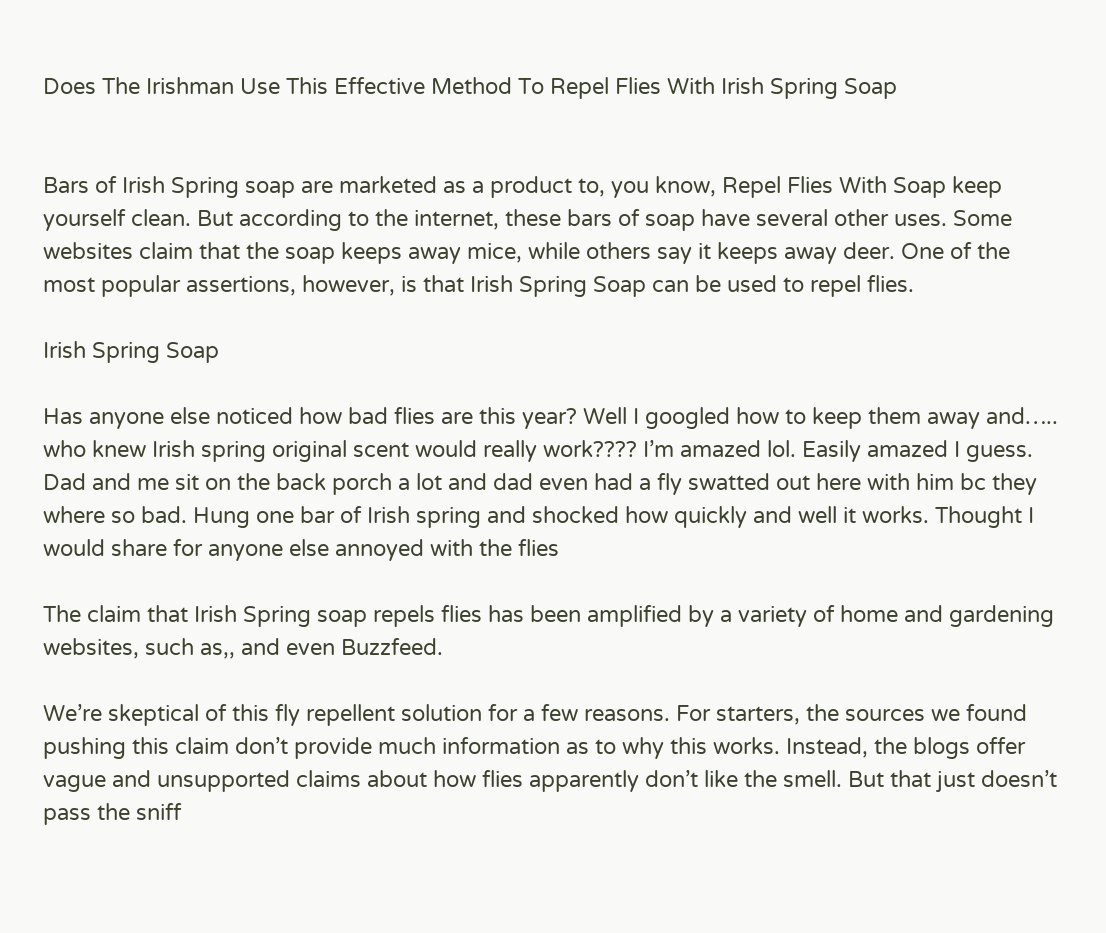Does The Irishman Use This Effective Method To Repel Flies With Irish Spring Soap


Bars of Irish Spring soap are marketed as a product to, you know, Repel Flies With Soap keep yourself clean. But according to the internet, these bars of soap have several other uses. Some websites claim that the soap keeps away mice, while others say it keeps away deer. One of the most popular assertions, however, is that Irish Spring Soap can be used to repel flies.

Irish Spring Soap

Has anyone else noticed how bad flies are this year? Well I googled how to keep them away and….. who knew Irish spring original scent would really work???? I’m amazed lol. Easily amazed I guess. Dad and me sit on the back porch a lot and dad even had a fly swatted out here with him bc they where so bad. Hung one bar of Irish spring and shocked how quickly and well it works. Thought I would share for anyone else annoyed with the flies

The claim that Irish Spring soap repels flies has been amplified by a variety of home and gardening websites, such as,, and even Buzzfeed.

We’re skeptical of this fly repellent solution for a few reasons. For starters, the sources we found pushing this claim don’t provide much information as to why this works. Instead, the blogs offer vague and unsupported claims about how flies apparently don’t like the smell. But that just doesn’t pass the sniff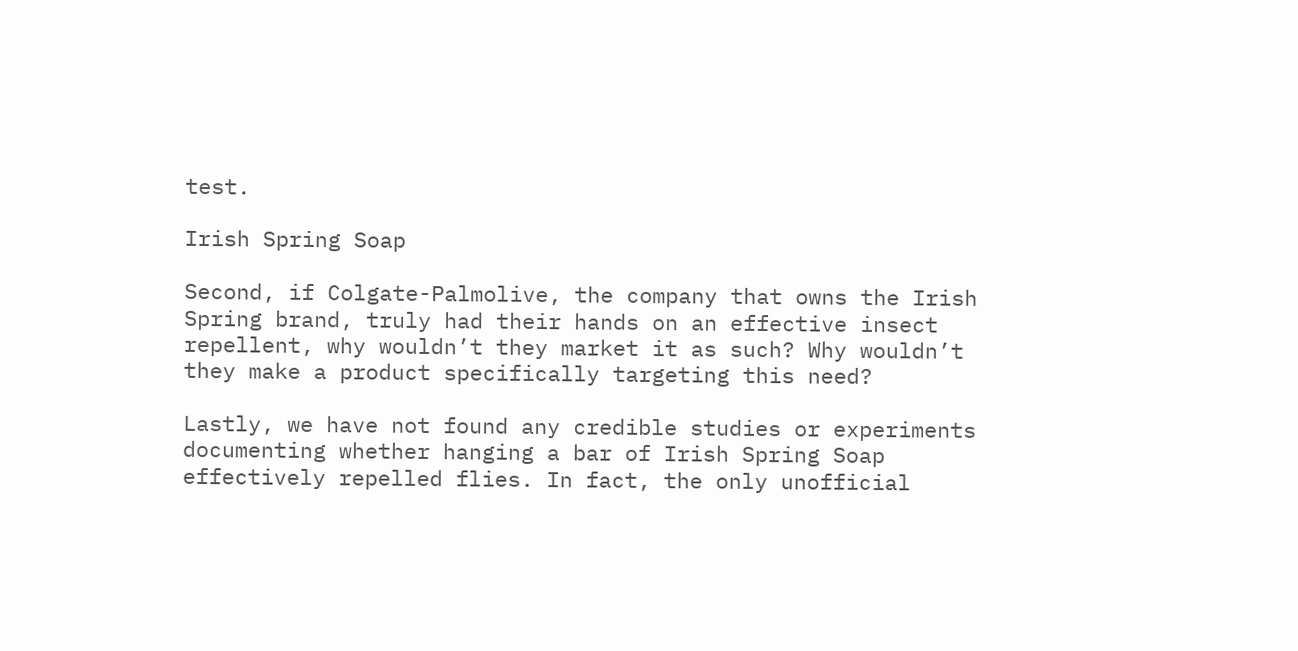test.

Irish Spring Soap

Second, if Colgate-Palmolive, the company that owns the Irish Spring brand, truly had their hands on an effective insect repellent, why wouldn’t they market it as such? Why wouldn’t they make a product specifically targeting this need?

Lastly, we have not found any credible studies or experiments documenting whether hanging a bar of Irish Spring Soap effectively repelled flies. In fact, the only unofficial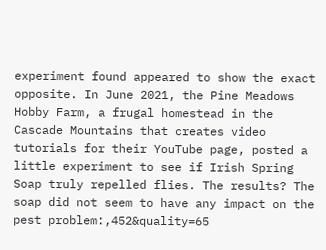experiment found appeared to show the exact opposite. In June 2021, the Pine Meadows Hobby Farm, a frugal homestead in the Cascade Mountains that creates video tutorials for their YouTube page, posted a little experiment to see if Irish Spring Soap truly repelled flies. The results? The soap did not seem to have any impact on the pest problem:,452&quality=65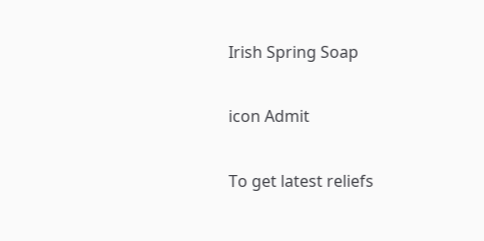Irish Spring Soap

icon Admit

To get latest reliefs